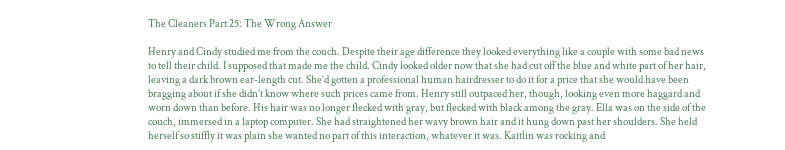The Cleaners Part 25: The Wrong Answer

Henry and Cindy studied me from the couch. Despite their age difference they looked everything like a couple with some bad news to tell their child. I supposed that made me the child. Cindy looked older now that she had cut off the blue and white part of her hair, leaving a dark brown ear-length cut. She’d gotten a professional human hairdresser to do it for a price that she would have been bragging about if she didn’t know where such prices came from. Henry still outpaced her, though, looking even more haggard and worn down than before. His hair was no longer flecked with gray, but flecked with black among the gray. Ella was on the side of the couch, immersed in a laptop computer. She had straightened her wavy brown hair and it hung down past her shoulders. She held herself so stiffly it was plain she wanted no part of this interaction, whatever it was. Kaitlin was rocking and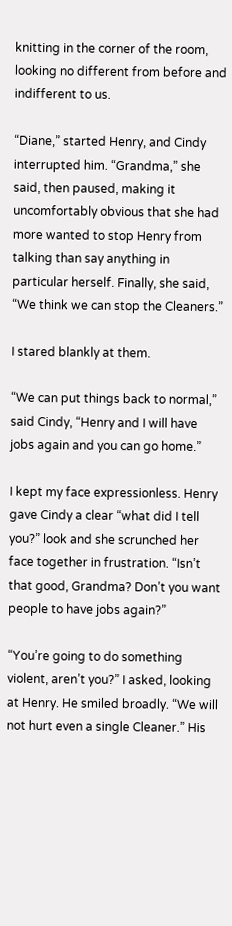knitting in the corner of the room, looking no different from before and indifferent to us.

“Diane,” started Henry, and Cindy interrupted him. “Grandma,” she said, then paused, making it uncomfortably obvious that she had more wanted to stop Henry from talking than say anything in particular herself. Finally, she said, “We think we can stop the Cleaners.”

I stared blankly at them.

“We can put things back to normal,” said Cindy, “Henry and I will have jobs again and you can go home.”

I kept my face expressionless. Henry gave Cindy a clear “what did I tell you?” look and she scrunched her face together in frustration. “Isn’t that good, Grandma? Don’t you want people to have jobs again?”

“You’re going to do something violent, aren’t you?” I asked, looking at Henry. He smiled broadly. “We will not hurt even a single Cleaner.” His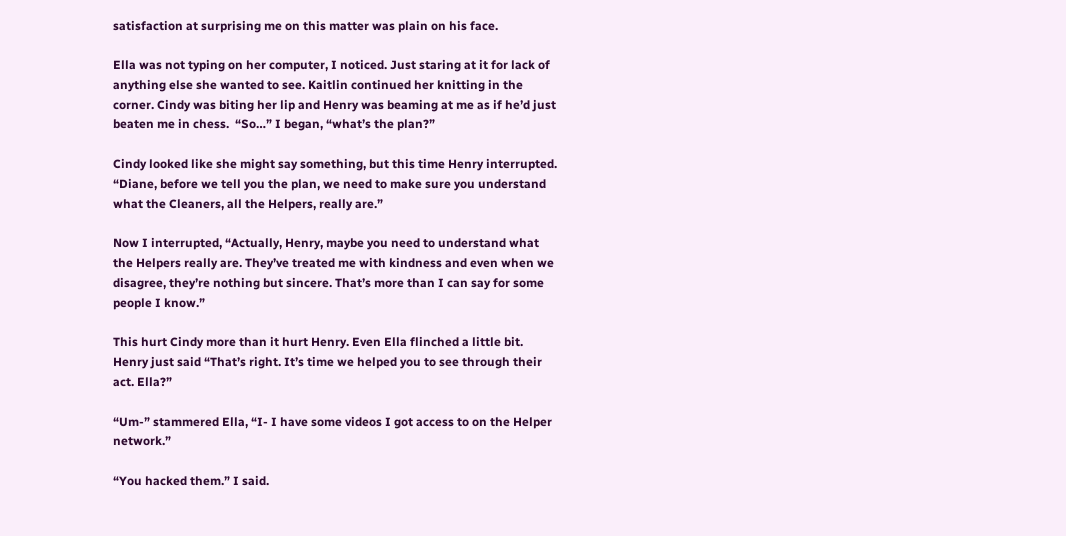satisfaction at surprising me on this matter was plain on his face.

Ella was not typing on her computer, I noticed. Just staring at it for lack of anything else she wanted to see. Kaitlin continued her knitting in the corner. Cindy was biting her lip and Henry was beaming at me as if he’d just beaten me in chess.  “So…” I began, “what’s the plan?”

Cindy looked like she might say something, but this time Henry interrupted. “Diane, before we tell you the plan, we need to make sure you understand what the Cleaners, all the Helpers, really are.”

Now I interrupted, “Actually, Henry, maybe you need to understand what the Helpers really are. They’ve treated me with kindness and even when we disagree, they’re nothing but sincere. That’s more than I can say for some people I know.”

This hurt Cindy more than it hurt Henry. Even Ella flinched a little bit. Henry just said “That’s right. It’s time we helped you to see through their act. Ella?”

“Um-” stammered Ella, “I- I have some videos I got access to on the Helper network.”

“You hacked them.” I said.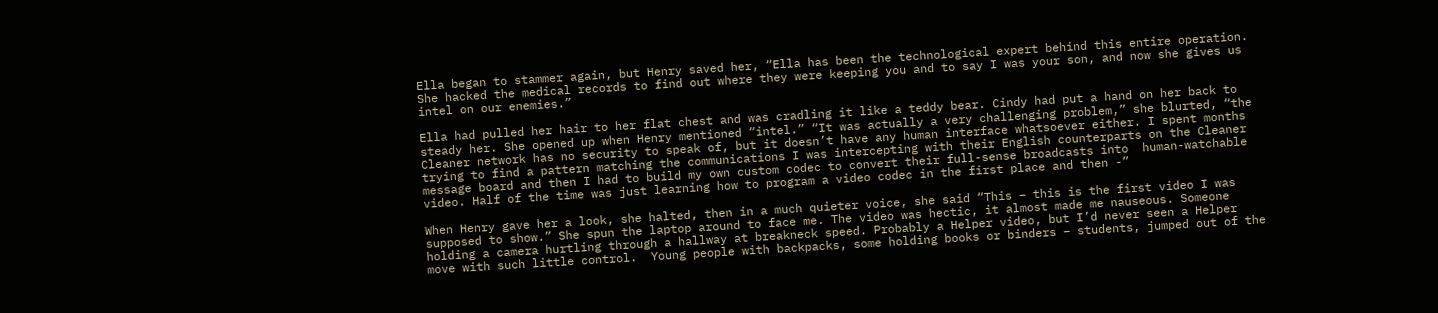Ella began to stammer again, but Henry saved her, “Ella has been the technological expert behind this entire operation. She hacked the medical records to find out where they were keeping you and to say I was your son, and now she gives us intel on our enemies.”

Ella had pulled her hair to her flat chest and was cradling it like a teddy bear. Cindy had put a hand on her back to steady her. She opened up when Henry mentioned “intel.” “It was actually a very challenging problem,” she blurted, “the Cleaner network has no security to speak of, but it doesn’t have any human interface whatsoever either. I spent months trying to find a pattern matching the communications I was intercepting with their English counterparts on the Cleaner message board and then I had to build my own custom codec to convert their full-sense broadcasts into  human-watchable video. Half of the time was just learning how to program a video codec in the first place and then -”

When Henry gave her a look, she halted, then in a much quieter voice, she said “This – this is the first video I was supposed to show.” She spun the laptop around to face me. The video was hectic, it almost made me nauseous. Someone holding a camera hurtling through a hallway at breakneck speed. Probably a Helper video, but I’d never seen a Helper move with such little control.  Young people with backpacks, some holding books or binders – students, jumped out of the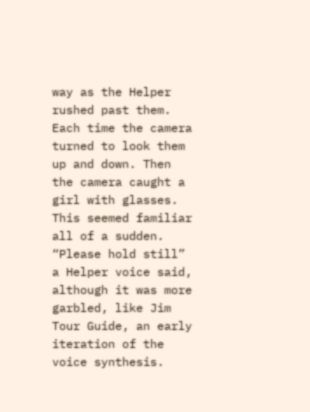way as the Helper rushed past them. Each time the camera turned to look them up and down. Then the camera caught a girl with glasses. This seemed familiar all of a sudden. “Please hold still” a Helper voice said, although it was more garbled, like Jim Tour Guide, an early iteration of the voice synthesis.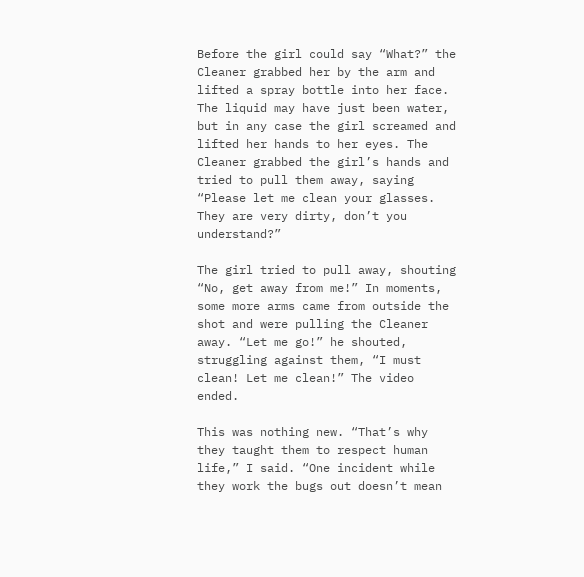Before the girl could say “What?” the Cleaner grabbed her by the arm and lifted a spray bottle into her face. The liquid may have just been water, but in any case the girl screamed and lifted her hands to her eyes. The Cleaner grabbed the girl’s hands and tried to pull them away, saying “Please let me clean your glasses. They are very dirty, don’t you understand?”

The girl tried to pull away, shouting “No, get away from me!” In moments, some more arms came from outside the shot and were pulling the Cleaner away. “Let me go!” he shouted, struggling against them, “I must clean! Let me clean!” The video ended.

This was nothing new. “That’s why they taught them to respect human life,” I said. “One incident while they work the bugs out doesn’t mean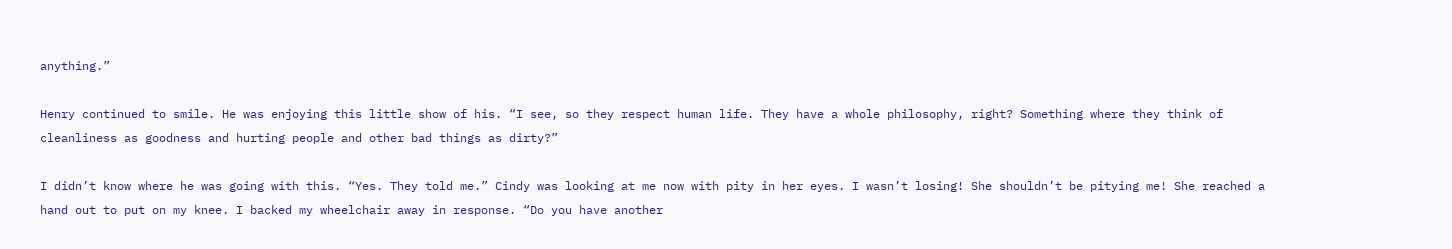anything.”

Henry continued to smile. He was enjoying this little show of his. “I see, so they respect human life. They have a whole philosophy, right? Something where they think of cleanliness as goodness and hurting people and other bad things as dirty?”

I didn’t know where he was going with this. “Yes. They told me.” Cindy was looking at me now with pity in her eyes. I wasn’t losing! She shouldn’t be pitying me! She reached a hand out to put on my knee. I backed my wheelchair away in response. “Do you have another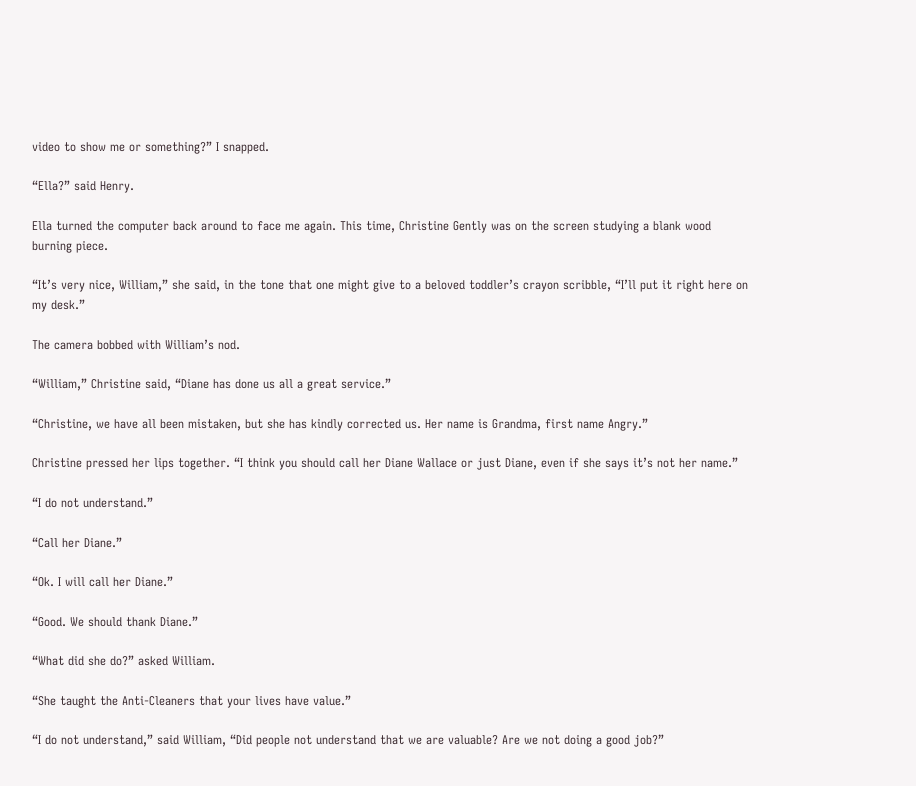video to show me or something?” I snapped.

“Ella?” said Henry.

Ella turned the computer back around to face me again. This time, Christine Gently was on the screen studying a blank wood burning piece.

“It’s very nice, William,” she said, in the tone that one might give to a beloved toddler’s crayon scribble, “I’ll put it right here on my desk.”

The camera bobbed with William’s nod.

“William,” Christine said, “Diane has done us all a great service.”

“Christine, we have all been mistaken, but she has kindly corrected us. Her name is Grandma, first name Angry.”

Christine pressed her lips together. “I think you should call her Diane Wallace or just Diane, even if she says it’s not her name.”

“I do not understand.”

“Call her Diane.”

“Ok. I will call her Diane.”

“Good. We should thank Diane.”

“What did she do?” asked William.

“She taught the Anti-Cleaners that your lives have value.”

“I do not understand,” said William, “Did people not understand that we are valuable? Are we not doing a good job?”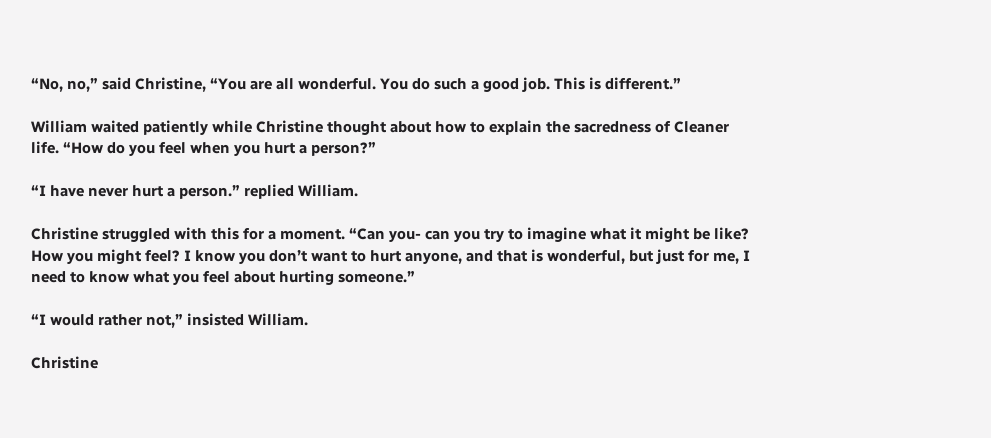“No, no,” said Christine, “You are all wonderful. You do such a good job. This is different.”

William waited patiently while Christine thought about how to explain the sacredness of Cleaner life. “How do you feel when you hurt a person?”

“I have never hurt a person.” replied William.

Christine struggled with this for a moment. “Can you- can you try to imagine what it might be like? How you might feel? I know you don’t want to hurt anyone, and that is wonderful, but just for me, I need to know what you feel about hurting someone.”

“I would rather not,” insisted William.

Christine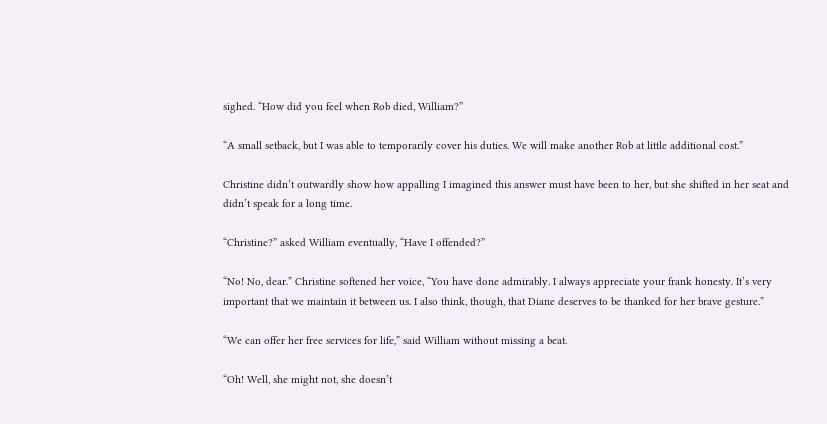sighed. “How did you feel when Rob died, William?”

“A small setback, but I was able to temporarily cover his duties. We will make another Rob at little additional cost.”

Christine didn’t outwardly show how appalling I imagined this answer must have been to her, but she shifted in her seat and didn’t speak for a long time.

“Christine?” asked William eventually, “Have I offended?”

“No! No, dear.” Christine softened her voice, “You have done admirably. I always appreciate your frank honesty. It’s very important that we maintain it between us. I also think, though, that Diane deserves to be thanked for her brave gesture.”

“We can offer her free services for life,” said William without missing a beat.

“Oh! Well, she might not, she doesn’t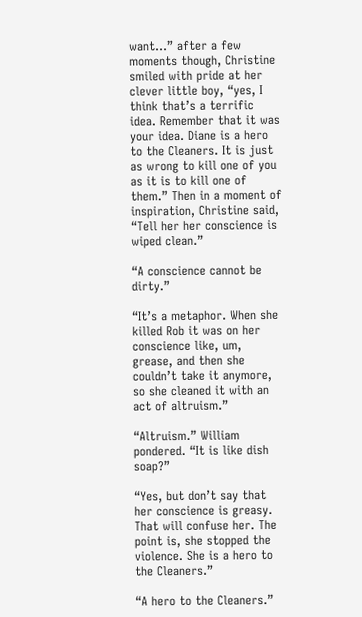want…” after a few moments though, Christine smiled with pride at her clever little boy, “yes, I think that’s a terrific idea. Remember that it was your idea. Diane is a hero to the Cleaners. It is just as wrong to kill one of you as it is to kill one of them.” Then in a moment of inspiration, Christine said, “Tell her her conscience is wiped clean.”

“A conscience cannot be dirty.”

“It’s a metaphor. When she killed Rob it was on her conscience like, um, grease, and then she couldn’t take it anymore, so she cleaned it with an act of altruism.”

“Altruism.” William pondered. “It is like dish soap?”

“Yes, but don’t say that her conscience is greasy. That will confuse her. The point is, she stopped the violence. She is a hero to the Cleaners.”

“A hero to the Cleaners.”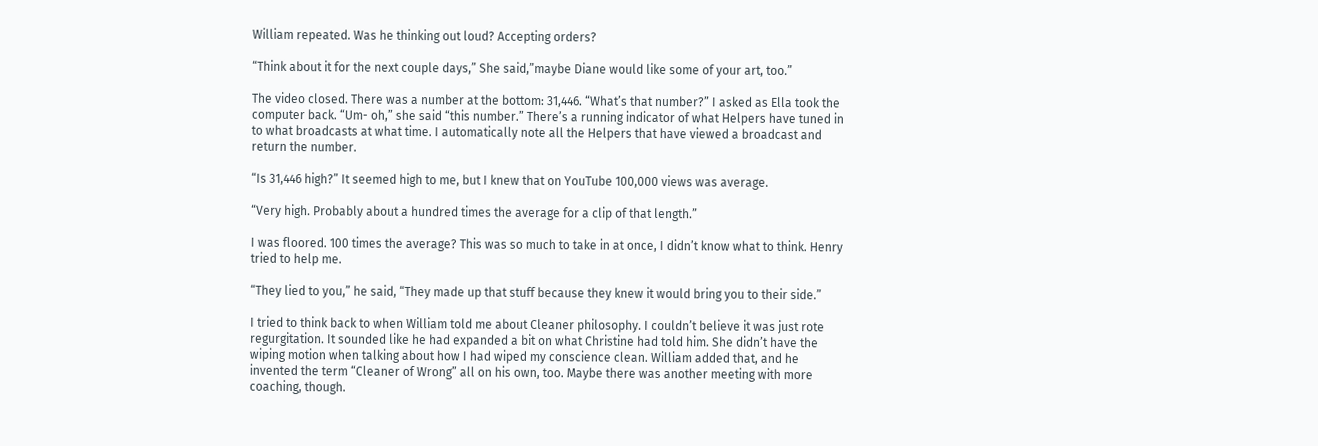William repeated. Was he thinking out loud? Accepting orders?

“Think about it for the next couple days,” She said,”maybe Diane would like some of your art, too.”

The video closed. There was a number at the bottom: 31,446. “What’s that number?” I asked as Ella took the computer back. “Um- oh,” she said “this number.” There’s a running indicator of what Helpers have tuned in to what broadcasts at what time. I automatically note all the Helpers that have viewed a broadcast and return the number.

“Is 31,446 high?” It seemed high to me, but I knew that on YouTube 100,000 views was average.

“Very high. Probably about a hundred times the average for a clip of that length.”

I was floored. 100 times the average? This was so much to take in at once, I didn’t know what to think. Henry tried to help me.

“They lied to you,” he said, “They made up that stuff because they knew it would bring you to their side.”

I tried to think back to when William told me about Cleaner philosophy. I couldn’t believe it was just rote regurgitation. It sounded like he had expanded a bit on what Christine had told him. She didn’t have the wiping motion when talking about how I had wiped my conscience clean. William added that, and he invented the term “Cleaner of Wrong” all on his own, too. Maybe there was another meeting with more coaching, though.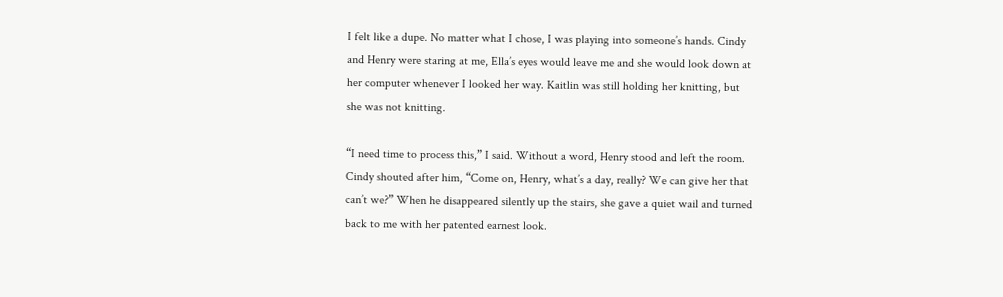I felt like a dupe. No matter what I chose, I was playing into someone’s hands. Cindy and Henry were staring at me, Ella’s eyes would leave me and she would look down at her computer whenever I looked her way. Kaitlin was still holding her knitting, but she was not knitting.

“I need time to process this,” I said. Without a word, Henry stood and left the room. Cindy shouted after him, “Come on, Henry, what’s a day, really? We can give her that can’t we?” When he disappeared silently up the stairs, she gave a quiet wail and turned back to me with her patented earnest look.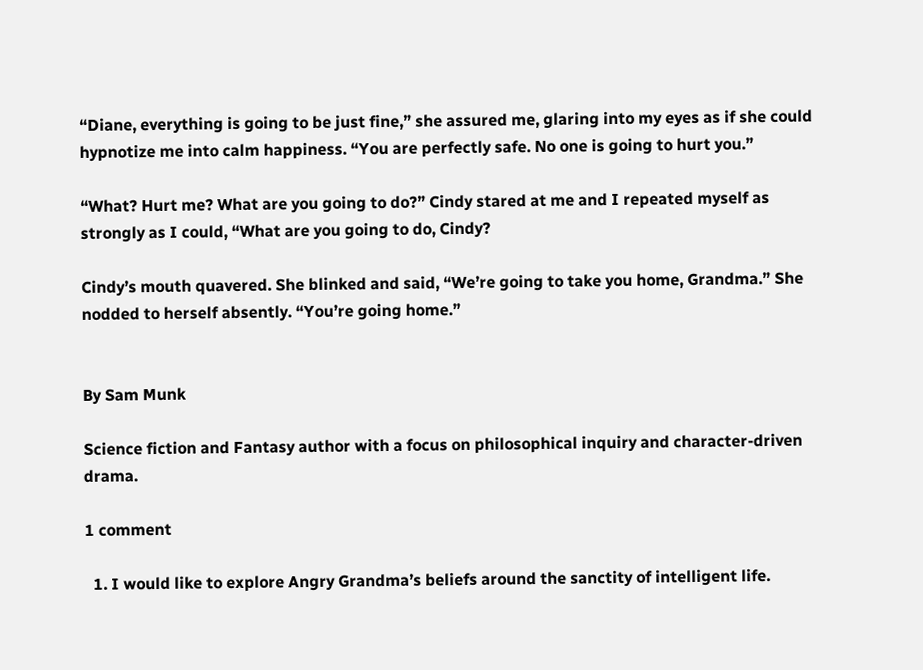“Diane, everything is going to be just fine,” she assured me, glaring into my eyes as if she could hypnotize me into calm happiness. “You are perfectly safe. No one is going to hurt you.”

“What? Hurt me? What are you going to do?” Cindy stared at me and I repeated myself as strongly as I could, “What are you going to do, Cindy?

Cindy’s mouth quavered. She blinked and said, “We’re going to take you home, Grandma.” She nodded to herself absently. “You’re going home.”


By Sam Munk

Science fiction and Fantasy author with a focus on philosophical inquiry and character-driven drama.

1 comment

  1. I would like to explore Angry Grandma’s beliefs around the sanctity of intelligent life.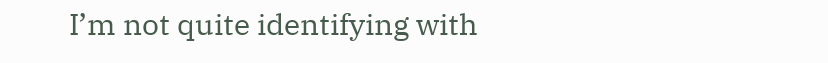I’m not quite identifying with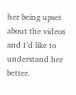her being upset about the videos and I’d like to understand her better.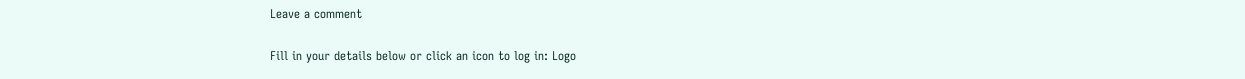Leave a comment

Fill in your details below or click an icon to log in: Logo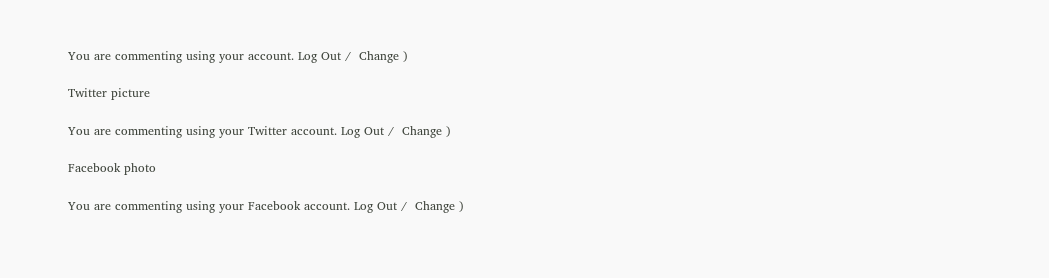You are commenting using your account. Log Out /  Change )

Twitter picture

You are commenting using your Twitter account. Log Out /  Change )

Facebook photo

You are commenting using your Facebook account. Log Out /  Change )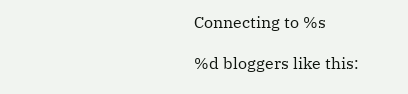Connecting to %s

%d bloggers like this: